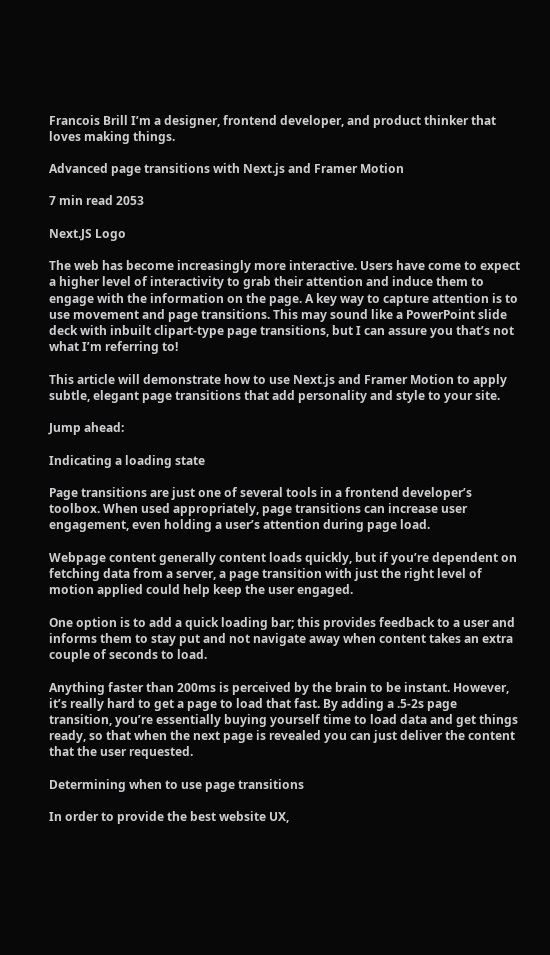Francois Brill I’m a designer, frontend developer, and product thinker that loves making things.

Advanced page transitions with Next.js and Framer Motion

7 min read 2053

Next.JS Logo

The web has become increasingly more interactive. Users have come to expect a higher level of interactivity to grab their attention and induce them to engage with the information on the page. A key way to capture attention is to use movement and page transitions. This may sound like a PowerPoint slide deck with inbuilt clipart-type page transitions, but I can assure you that’s not what I’m referring to!

This article will demonstrate how to use Next.js and Framer Motion to apply subtle, elegant page transitions that add personality and style to your site.

Jump ahead:

Indicating a loading state

Page transitions are just one of several tools in a frontend developer’s toolbox. When used appropriately, page transitions can increase user engagement, even holding a user’s attention during page load.

Webpage content generally content loads quickly, but if you’re dependent on fetching data from a server, a page transition with just the right level of motion applied could help keep the user engaged.

One option is to add a quick loading bar; this provides feedback to a user and informs them to stay put and not navigate away when content takes an extra couple of seconds to load.

Anything faster than 200ms is perceived by the brain to be instant. However, it’s really hard to get a page to load that fast. By adding a .5-2s page transition, you’re essentially buying yourself time to load data and get things ready, so that when the next page is revealed you can just deliver the content that the user requested.

Determining when to use page transitions

In order to provide the best website UX,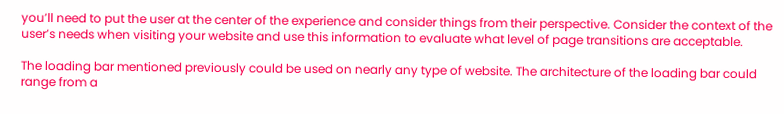you’ll need to put the user at the center of the experience and consider things from their perspective. Consider the context of the user’s needs when visiting your website and use this information to evaluate what level of page transitions are acceptable.

The loading bar mentioned previously could be used on nearly any type of website. The architecture of the loading bar could range from a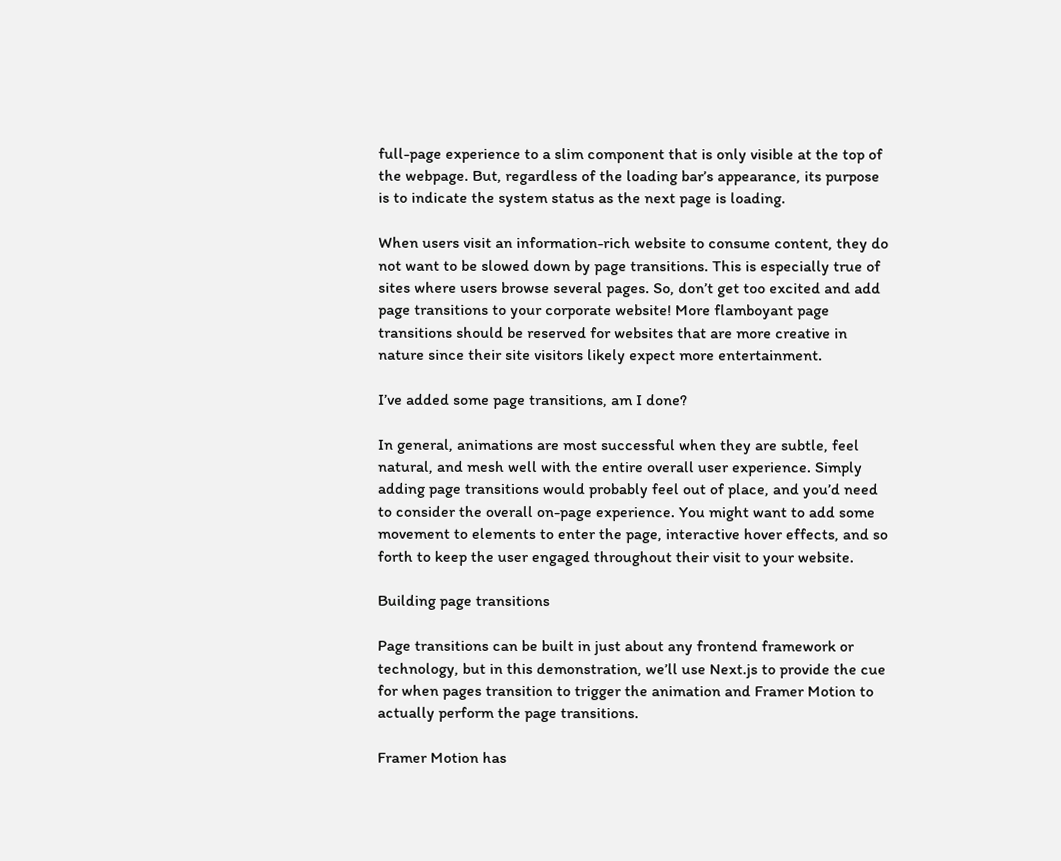full-page experience to a slim component that is only visible at the top of the webpage. But, regardless of the loading bar’s appearance, its purpose is to indicate the system status as the next page is loading.

When users visit an information-rich website to consume content, they do not want to be slowed down by page transitions. This is especially true of sites where users browse several pages. So, don’t get too excited and add page transitions to your corporate website! More flamboyant page transitions should be reserved for websites that are more creative in nature since their site visitors likely expect more entertainment.

I’ve added some page transitions, am I done?

In general, animations are most successful when they are subtle, feel natural, and mesh well with the entire overall user experience. Simply adding page transitions would probably feel out of place, and you’d need to consider the overall on-page experience. You might want to add some movement to elements to enter the page, interactive hover effects, and so forth to keep the user engaged throughout their visit to your website.

Building page transitions

Page transitions can be built in just about any frontend framework or technology, but in this demonstration, we’ll use Next.js to provide the cue for when pages transition to trigger the animation and Framer Motion to actually perform the page transitions.

Framer Motion has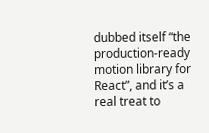dubbed itself “the production-ready motion library for React”, and it’s a real treat to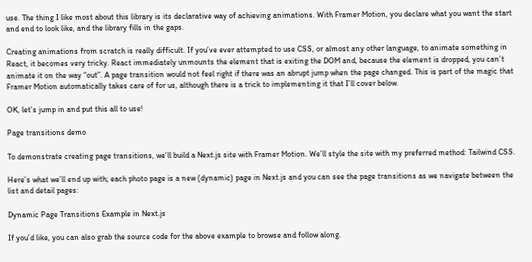use. The thing I like most about this library is its declarative way of achieving animations. With Framer Motion, you declare what you want the start and end to look like, and the library fills in the gaps.

Creating animations from scratch is really difficult. If you’ve ever attempted to use CSS, or almost any other language, to animate something in React, it becomes very tricky. React immediately unmounts the element that is exiting the DOM and, because the element is dropped, you can’t animate it on the way “out”. A page transition would not feel right if there was an abrupt jump when the page changed. This is part of the magic that Framer Motion automatically takes care of for us, although there is a trick to implementing it that I’ll cover below.

OK, let’s jump in and put this all to use!

Page transitions demo

To demonstrate creating page transitions, we’ll build a Next.js site with Framer Motion. We’ll style the site with my preferred method: Tailwind CSS.

Here’s what we’ll end up with; each photo page is a new (dynamic) page in Next.js and you can see the page transitions as we navigate between the list and detail pages:

Dynamic Page Transitions Example in Next.js

If you’d like, you can also grab the source code for the above example to browse and follow along.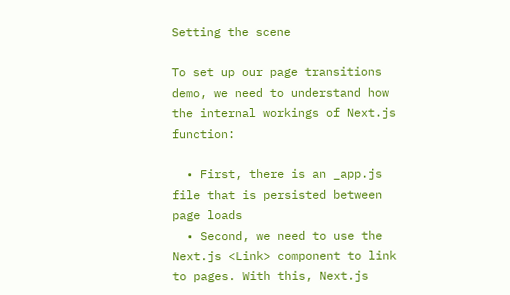Setting the scene

To set up our page transitions demo, we need to understand how the internal workings of Next.js function:

  • First, there is an _app.js file that is persisted between page loads
  • Second, we need to use the Next.js <Link> component to link to pages. With this, Next.js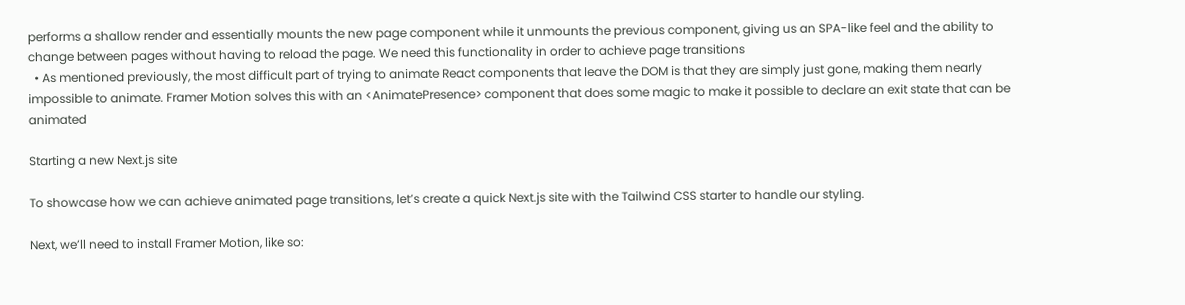performs a shallow render and essentially mounts the new page component while it unmounts the previous component, giving us an SPA-like feel and the ability to change between pages without having to reload the page. We need this functionality in order to achieve page transitions
  • As mentioned previously, the most difficult part of trying to animate React components that leave the DOM is that they are simply just gone, making them nearly impossible to animate. Framer Motion solves this with an <AnimatePresence> component that does some magic to make it possible to declare an exit state that can be animated

Starting a new Next.js site

To showcase how we can achieve animated page transitions, let’s create a quick Next.js site with the Tailwind CSS starter to handle our styling.

Next, we’ll need to install Framer Motion, like so: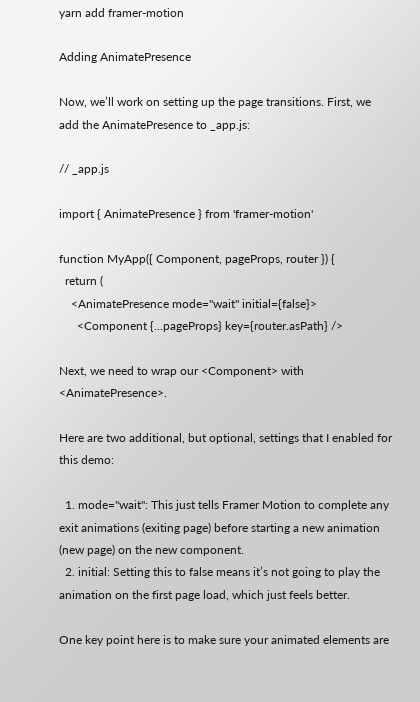yarn add framer-motion

Adding AnimatePresence

Now, we’ll work on setting up the page transitions. First, we add the AnimatePresence to _app.js:

// _app.js

import { AnimatePresence } from 'framer-motion'

function MyApp({ Component, pageProps, router }) {
  return (
    <AnimatePresence mode="wait" initial={false}>
      <Component {...pageProps} key={router.asPath} />

Next, we need to wrap our <Component> with <AnimatePresence>.

Here are two additional, but optional, settings that I enabled for this demo:

  1. mode="wait": This just tells Framer Motion to complete any exit animations (exiting page) before starting a new animation (new page) on the new component.
  2. initial: Setting this to false means it’s not going to play the animation on the first page load, which just feels better.

One key point here is to make sure your animated elements are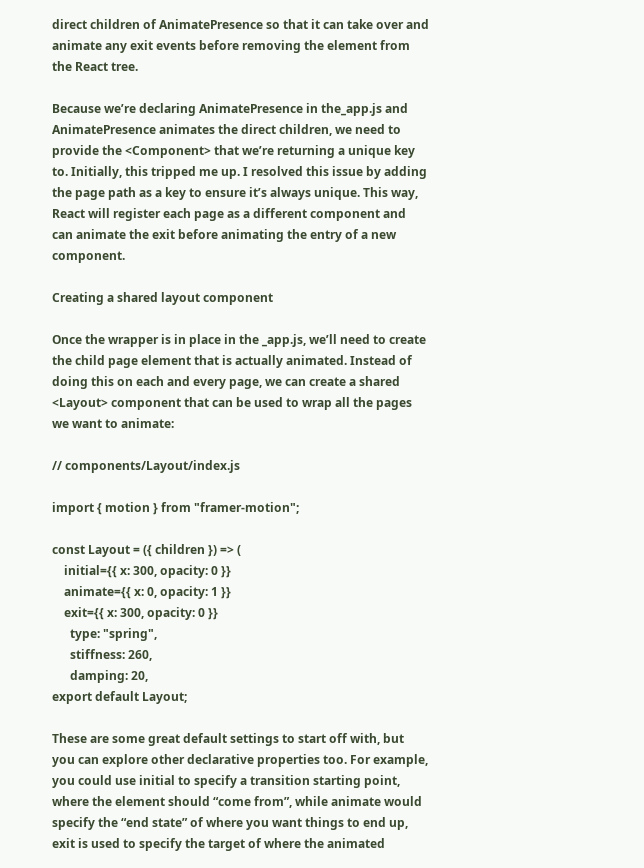direct children of AnimatePresence so that it can take over and animate any exit events before removing the element from the React tree.

Because we’re declaring AnimatePresence in the_app.js and AnimatePresence animates the direct children, we need to provide the <Component> that we’re returning a unique key to. Initially, this tripped me up. I resolved this issue by adding the page path as a key to ensure it’s always unique. This way, React will register each page as a different component and can animate the exit before animating the entry of a new component.

Creating a shared layout component

Once the wrapper is in place in the _app.js, we’ll need to create the child page element that is actually animated. Instead of doing this on each and every page, we can create a shared <Layout> component that can be used to wrap all the pages we want to animate:

// components/Layout/index.js

import { motion } from "framer-motion";

const Layout = ({ children }) => (
    initial={{ x: 300, opacity: 0 }}
    animate={{ x: 0, opacity: 1 }}
    exit={{ x: 300, opacity: 0 }}
      type: "spring",
      stiffness: 260,
      damping: 20,
export default Layout;

These are some great default settings to start off with, but you can explore other declarative properties too. For example, you could use initial to specify a transition starting point, where the element should “come from”, while animate would specify the “end state” of where you want things to end up, exit is used to specify the target of where the animated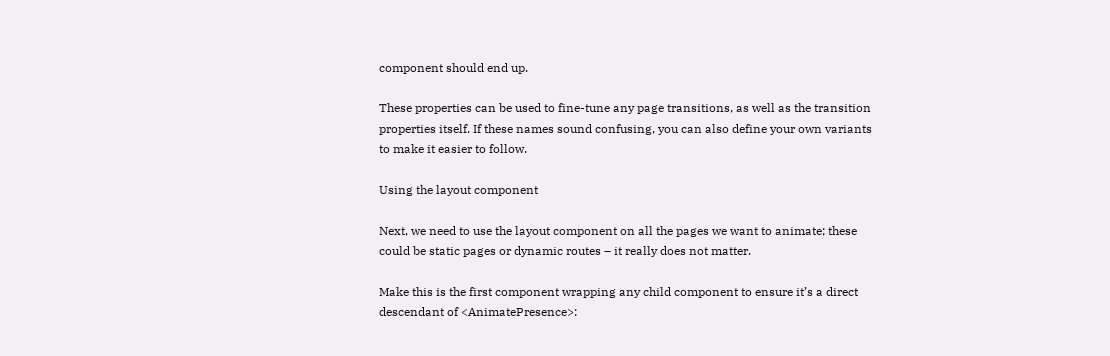component should end up.

These properties can be used to fine-tune any page transitions, as well as the transition properties itself. If these names sound confusing, you can also define your own variants to make it easier to follow.

Using the layout component

Next, we need to use the layout component on all the pages we want to animate; these could be static pages or dynamic routes – it really does not matter.

Make this is the first component wrapping any child component to ensure it’s a direct descendant of <AnimatePresence>: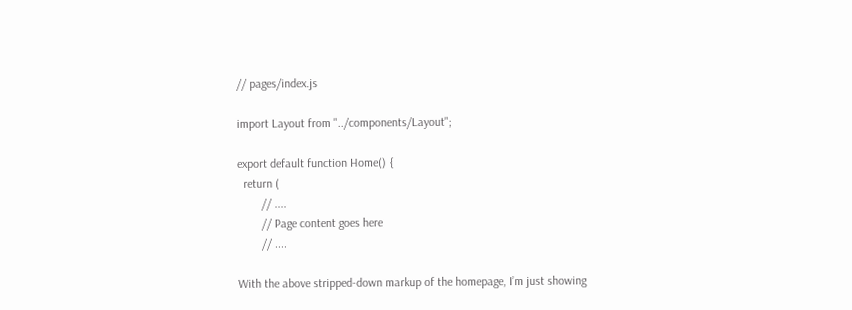// pages/index.js

import Layout from "../components/Layout";

export default function Home() {
  return (
        // ....
        // Page content goes here
        // ....

With the above stripped-down markup of the homepage, I’m just showing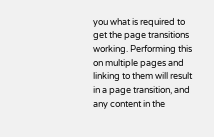you what is required to get the page transitions working. Performing this on multiple pages and linking to them will result in a page transition, and any content in the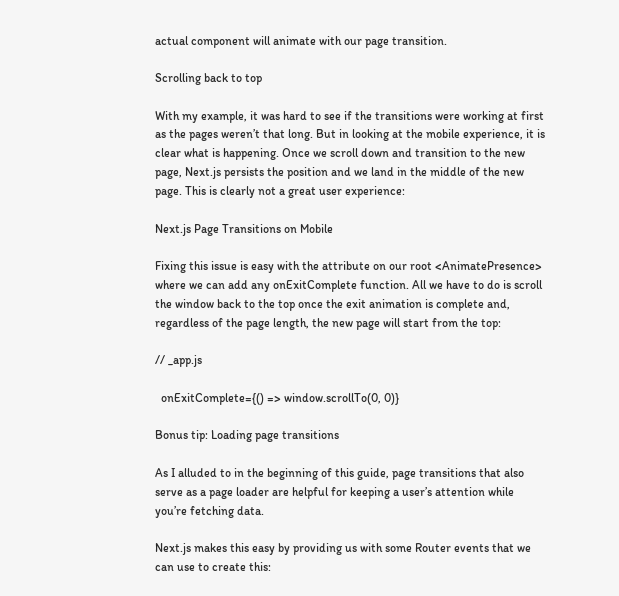actual component will animate with our page transition.

Scrolling back to top

With my example, it was hard to see if the transitions were working at first as the pages weren’t that long. But in looking at the mobile experience, it is clear what is happening. Once we scroll down and transition to the new page, Next.js persists the position and we land in the middle of the new page. This is clearly not a great user experience:

Next.js Page Transitions on Mobile

Fixing this issue is easy with the attribute on our root <AnimatePresence> where we can add any onExitComplete function. All we have to do is scroll the window back to the top once the exit animation is complete and, regardless of the page length, the new page will start from the top:

// _app.js

  onExitComplete={() => window.scrollTo(0, 0)}

Bonus tip: Loading page transitions

As I alluded to in the beginning of this guide, page transitions that also serve as a page loader are helpful for keeping a user’s attention while you’re fetching data.

Next.js makes this easy by providing us with some Router events that we can use to create this: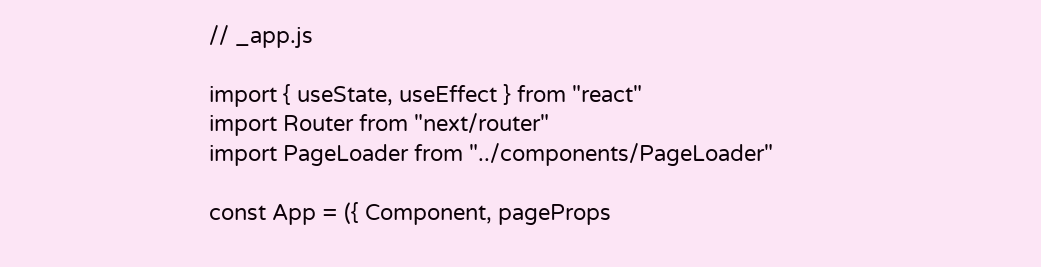// _app.js

import { useState, useEffect } from "react"
import Router from "next/router"
import PageLoader from "../components/PageLoader"

const App = ({ Component, pageProps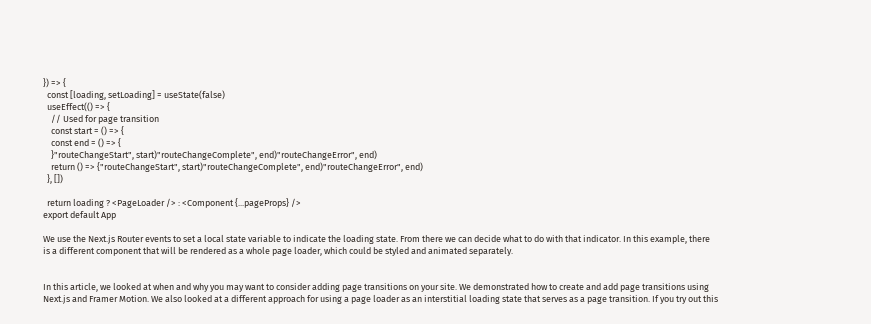}) => {
  const [loading, setLoading] = useState(false)
  useEffect(() => {
    // Used for page transition
    const start = () => {
    const end = () => {
    }"routeChangeStart", start)"routeChangeComplete", end)"routeChangeError", end)
    return () => {"routeChangeStart", start)"routeChangeComplete", end)"routeChangeError", end)
  }, [])

  return loading ? <PageLoader /> : <Component {...pageProps} />
export default App

We use the Next.js Router events to set a local state variable to indicate the loading state. From there we can decide what to do with that indicator. In this example, there is a different component that will be rendered as a whole page loader, which could be styled and animated separately.


In this article, we looked at when and why you may want to consider adding page transitions on your site. We demonstrated how to create and add page transitions using Next.js and Framer Motion. We also looked at a different approach for using a page loader as an interstitial loading state that serves as a page transition. If you try out this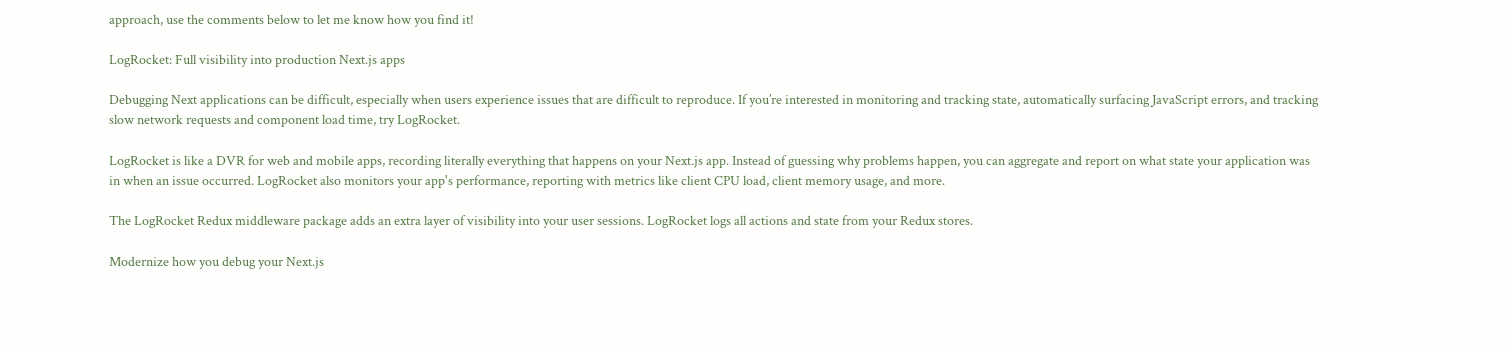approach, use the comments below to let me know how you find it!

LogRocket: Full visibility into production Next.js apps

Debugging Next applications can be difficult, especially when users experience issues that are difficult to reproduce. If you’re interested in monitoring and tracking state, automatically surfacing JavaScript errors, and tracking slow network requests and component load time, try LogRocket.

LogRocket is like a DVR for web and mobile apps, recording literally everything that happens on your Next.js app. Instead of guessing why problems happen, you can aggregate and report on what state your application was in when an issue occurred. LogRocket also monitors your app's performance, reporting with metrics like client CPU load, client memory usage, and more.

The LogRocket Redux middleware package adds an extra layer of visibility into your user sessions. LogRocket logs all actions and state from your Redux stores.

Modernize how you debug your Next.js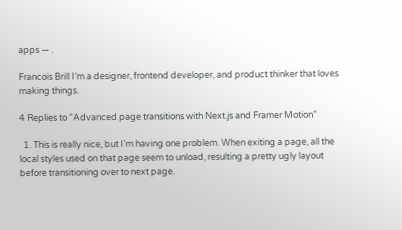apps — .

Francois Brill I’m a designer, frontend developer, and product thinker that loves making things.

4 Replies to “Advanced page transitions with Next.js and Framer Motion”

  1. This is really nice, but I’m having one problem. When exiting a page, all the local styles used on that page seem to unload, resulting a pretty ugly layout before transitioning over to next page.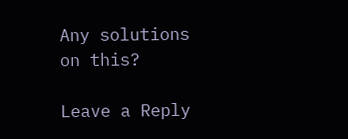Any solutions on this?

Leave a Reply